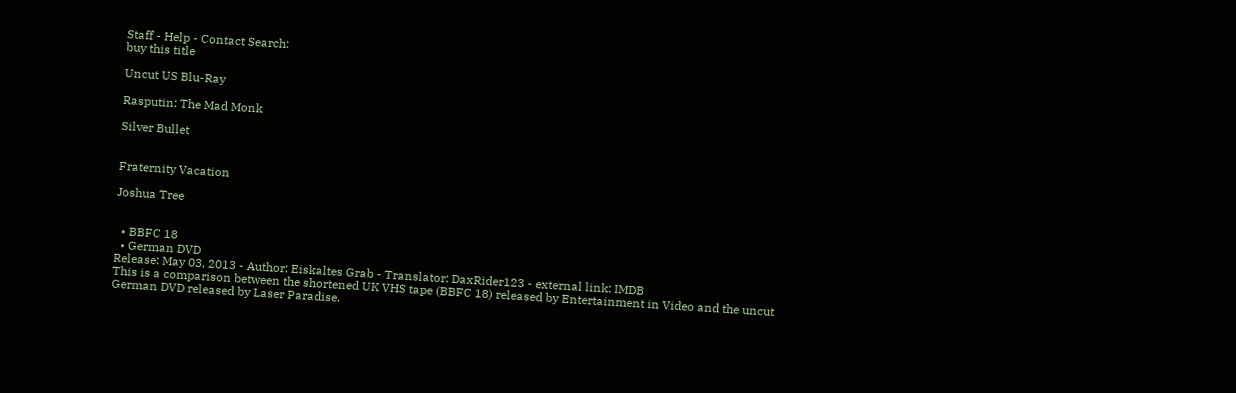Staff - Help - Contact Search:
buy this title

Uncut US Blu-Ray

Rasputin: The Mad Monk

Silver Bullet


Fraternity Vacation

Joshua Tree


  • BBFC 18
  • German DVD
Release: May 03, 2013 - Author: Eiskaltes Grab - Translator: DaxRider123 - external link: IMDB
This is a comparison between the shortened UK VHS tape (BBFC 18) released by Entertainment in Video and the uncut German DVD released by Laser Paradise.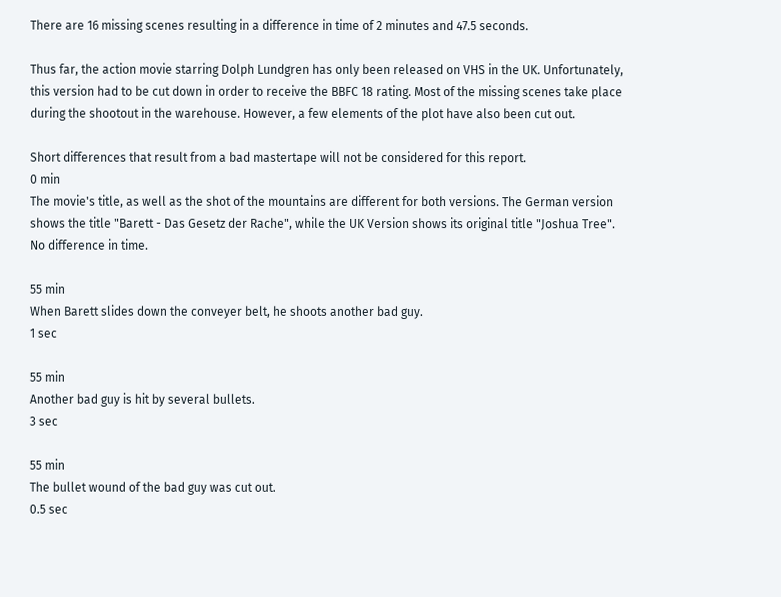There are 16 missing scenes resulting in a difference in time of 2 minutes and 47.5 seconds.

Thus far, the action movie starring Dolph Lundgren has only been released on VHS in the UK. Unfortunately, this version had to be cut down in order to receive the BBFC 18 rating. Most of the missing scenes take place during the shootout in the warehouse. However, a few elements of the plot have also been cut out.

Short differences that result from a bad mastertape will not be considered for this report.
0 min
The movie's title, as well as the shot of the mountains are different for both versions. The German version shows the title "Barett - Das Gesetz der Rache", while the UK Version shows its original title "Joshua Tree".
No difference in time.

55 min
When Barett slides down the conveyer belt, he shoots another bad guy.
1 sec

55 min
Another bad guy is hit by several bullets.
3 sec

55 min
The bullet wound of the bad guy was cut out.
0.5 sec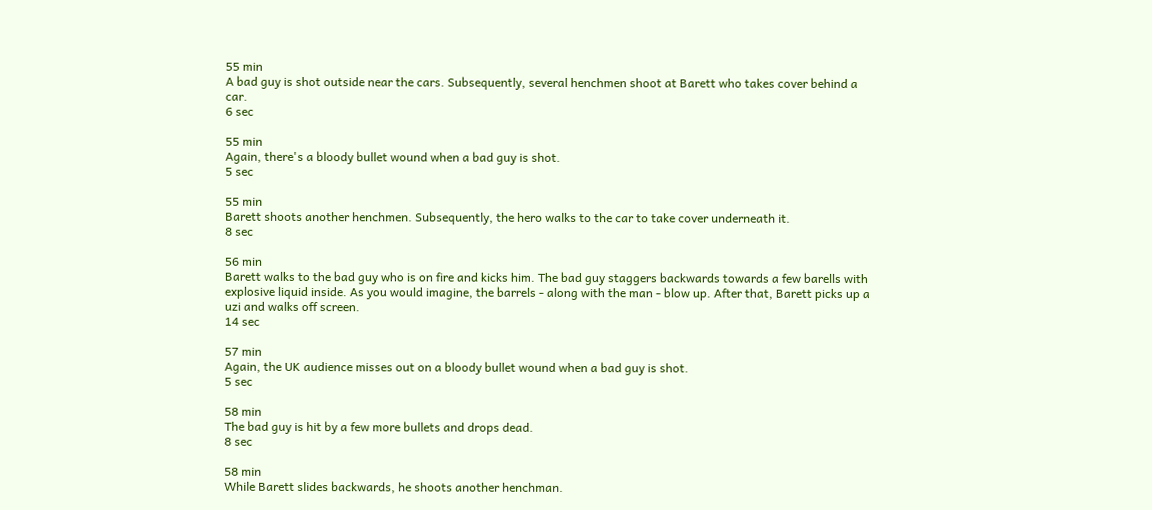55 min
A bad guy is shot outside near the cars. Subsequently, several henchmen shoot at Barett who takes cover behind a car.
6 sec

55 min
Again, there's a bloody bullet wound when a bad guy is shot.
5 sec

55 min
Barett shoots another henchmen. Subsequently, the hero walks to the car to take cover underneath it.
8 sec

56 min
Barett walks to the bad guy who is on fire and kicks him. The bad guy staggers backwards towards a few barells with explosive liquid inside. As you would imagine, the barrels - along with the man - blow up. After that, Barett picks up a uzi and walks off screen.
14 sec

57 min
Again, the UK audience misses out on a bloody bullet wound when a bad guy is shot.
5 sec

58 min
The bad guy is hit by a few more bullets and drops dead.
8 sec

58 min
While Barett slides backwards, he shoots another henchman.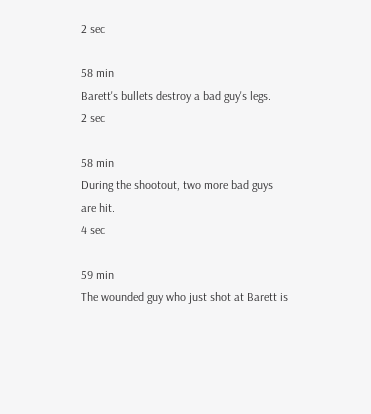2 sec

58 min
Barett's bullets destroy a bad guy's legs.
2 sec

58 min
During the shootout, two more bad guys are hit.
4 sec

59 min
The wounded guy who just shot at Barett is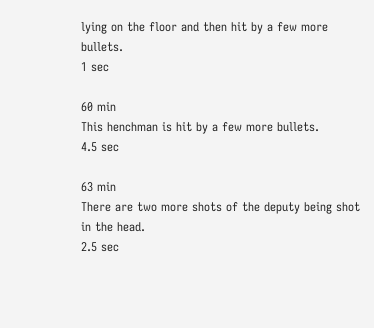lying on the floor and then hit by a few more bullets.
1 sec

60 min
This henchman is hit by a few more bullets.
4.5 sec

63 min
There are two more shots of the deputy being shot in the head.
2.5 sec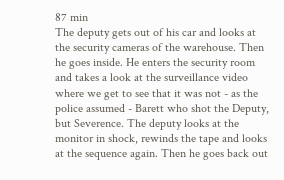87 min
The deputy gets out of his car and looks at the security cameras of the warehouse. Then he goes inside. He enters the security room and takes a look at the surveillance video where we get to see that it was not - as the police assumed - Barett who shot the Deputy, but Severence. The deputy looks at the monitor in shock, rewinds the tape and looks at the sequence again. Then he goes back out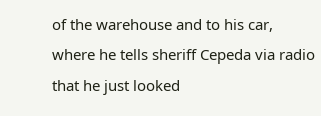of the warehouse and to his car, where he tells sheriff Cepeda via radio that he just looked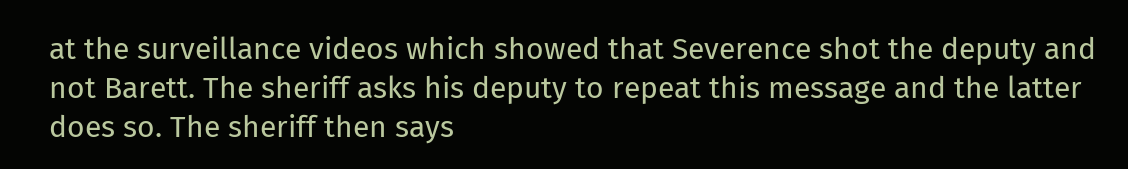at the surveillance videos which showed that Severence shot the deputy and not Barett. The sheriff asks his deputy to repeat this message and the latter does so. The sheriff then says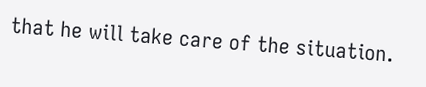that he will take care of the situation.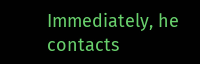Immediately, he contacts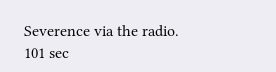Severence via the radio.
101 sec